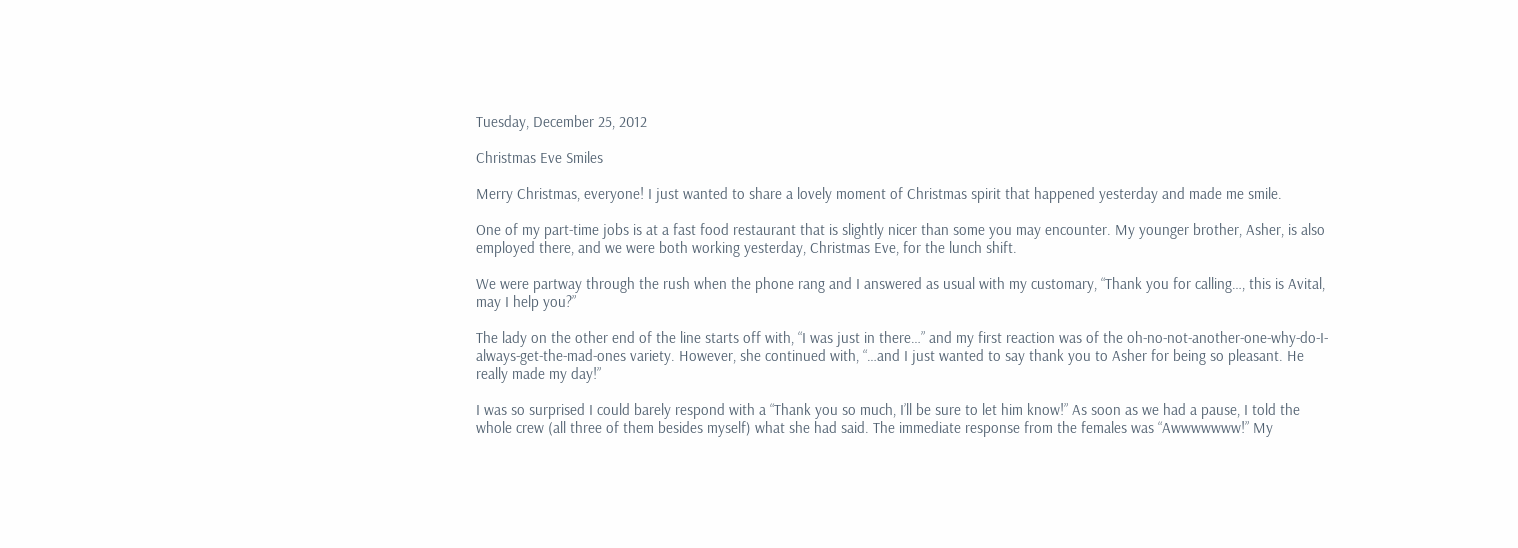Tuesday, December 25, 2012

Christmas Eve Smiles

Merry Christmas, everyone! I just wanted to share a lovely moment of Christmas spirit that happened yesterday and made me smile.

One of my part-time jobs is at a fast food restaurant that is slightly nicer than some you may encounter. My younger brother, Asher, is also employed there, and we were both working yesterday, Christmas Eve, for the lunch shift.

We were partway through the rush when the phone rang and I answered as usual with my customary, “Thank you for calling…, this is Avital, may I help you?”

The lady on the other end of the line starts off with, “I was just in there…” and my first reaction was of the oh-no-not-another-one-why-do-I-always-get-the-mad-ones variety. However, she continued with, “…and I just wanted to say thank you to Asher for being so pleasant. He really made my day!”

I was so surprised I could barely respond with a “Thank you so much, I’ll be sure to let him know!” As soon as we had a pause, I told the whole crew (all three of them besides myself) what she had said. The immediate response from the females was “Awwwwwww!” My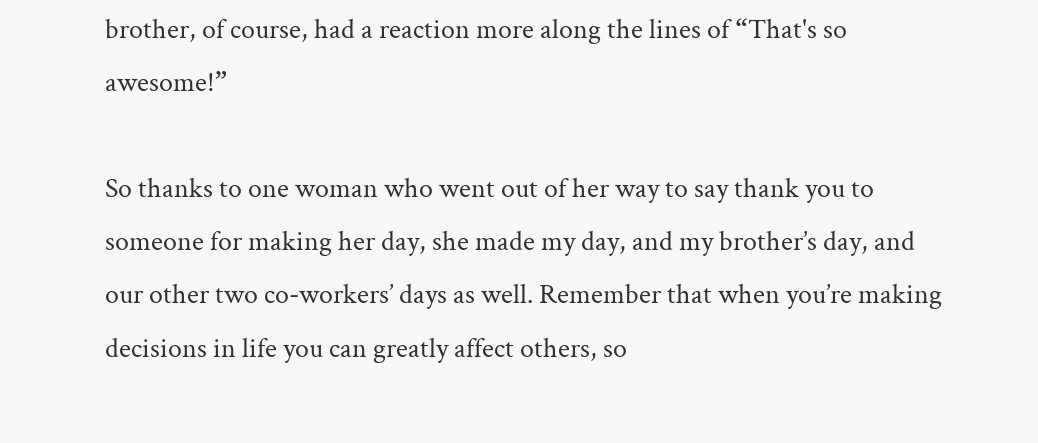brother, of course, had a reaction more along the lines of “That's so awesome!”

So thanks to one woman who went out of her way to say thank you to someone for making her day, she made my day, and my brother’s day, and our other two co-workers’ days as well. Remember that when you’re making decisions in life you can greatly affect others, so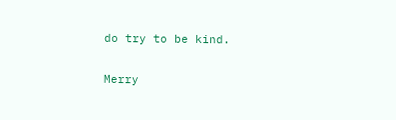do try to be kind.

Merry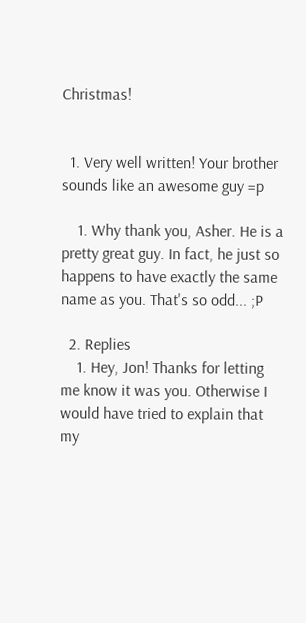Christmas!


  1. Very well written! Your brother sounds like an awesome guy =p

    1. Why thank you, Asher. He is a pretty great guy. In fact, he just so happens to have exactly the same name as you. That's so odd... ;P

  2. Replies
    1. Hey, Jon! Thanks for letting me know it was you. Otherwise I would have tried to explain that my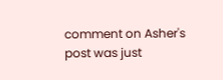comment on Asher's post was just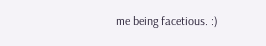me being facetious. :)